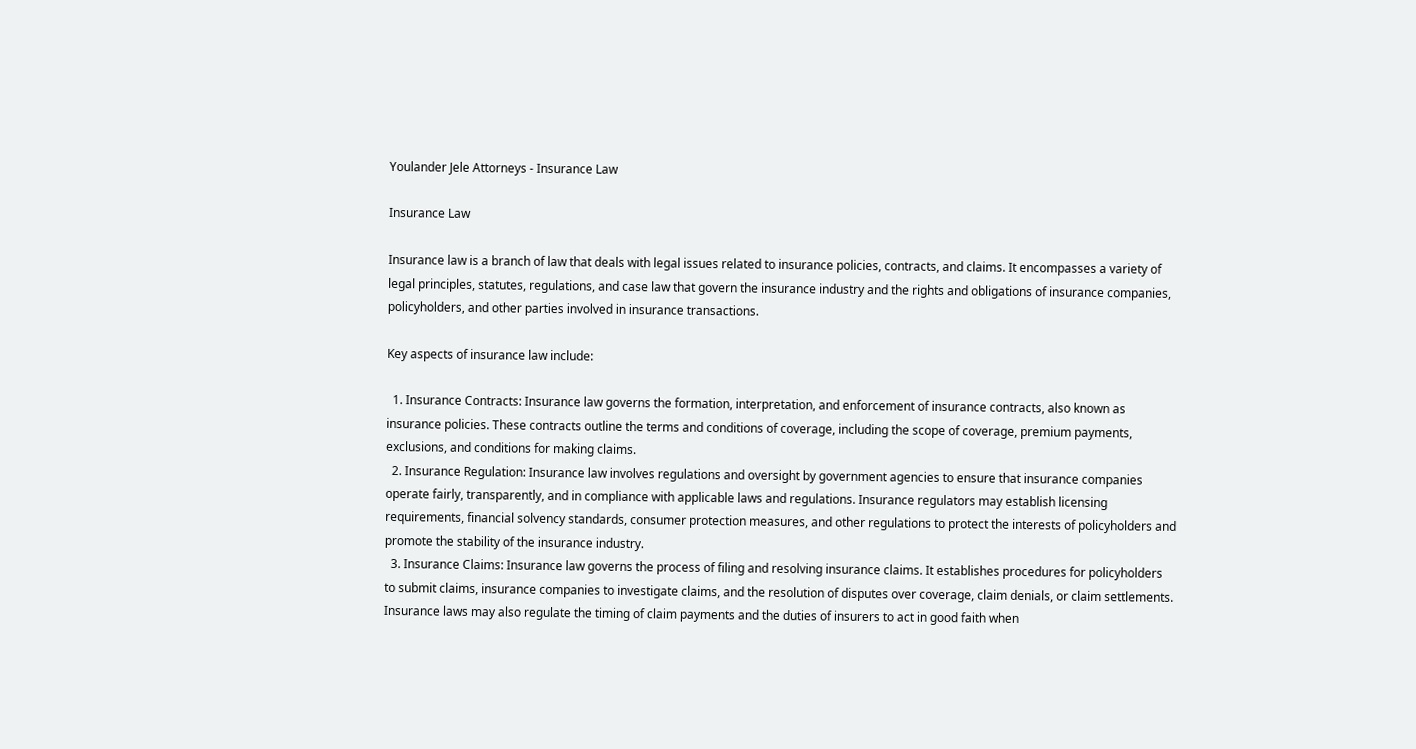Youlander Jele Attorneys - Insurance Law

Insurance Law

Insurance law is a branch of law that deals with legal issues related to insurance policies, contracts, and claims. It encompasses a variety of legal principles, statutes, regulations, and case law that govern the insurance industry and the rights and obligations of insurance companies, policyholders, and other parties involved in insurance transactions.

Key aspects of insurance law include:

  1. Insurance Contracts: Insurance law governs the formation, interpretation, and enforcement of insurance contracts, also known as insurance policies. These contracts outline the terms and conditions of coverage, including the scope of coverage, premium payments, exclusions, and conditions for making claims.
  2. Insurance Regulation: Insurance law involves regulations and oversight by government agencies to ensure that insurance companies operate fairly, transparently, and in compliance with applicable laws and regulations. Insurance regulators may establish licensing requirements, financial solvency standards, consumer protection measures, and other regulations to protect the interests of policyholders and promote the stability of the insurance industry.
  3. Insurance Claims: Insurance law governs the process of filing and resolving insurance claims. It establishes procedures for policyholders to submit claims, insurance companies to investigate claims, and the resolution of disputes over coverage, claim denials, or claim settlements. Insurance laws may also regulate the timing of claim payments and the duties of insurers to act in good faith when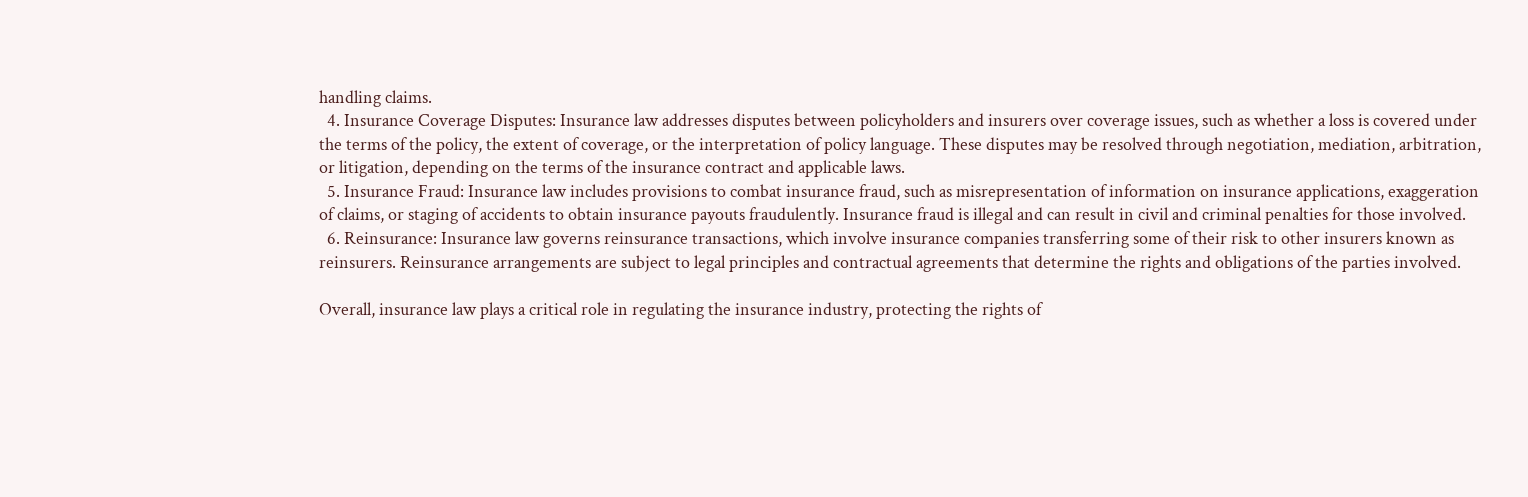handling claims.
  4. Insurance Coverage Disputes: Insurance law addresses disputes between policyholders and insurers over coverage issues, such as whether a loss is covered under the terms of the policy, the extent of coverage, or the interpretation of policy language. These disputes may be resolved through negotiation, mediation, arbitration, or litigation, depending on the terms of the insurance contract and applicable laws.
  5. Insurance Fraud: Insurance law includes provisions to combat insurance fraud, such as misrepresentation of information on insurance applications, exaggeration of claims, or staging of accidents to obtain insurance payouts fraudulently. Insurance fraud is illegal and can result in civil and criminal penalties for those involved.
  6. Reinsurance: Insurance law governs reinsurance transactions, which involve insurance companies transferring some of their risk to other insurers known as reinsurers. Reinsurance arrangements are subject to legal principles and contractual agreements that determine the rights and obligations of the parties involved.

Overall, insurance law plays a critical role in regulating the insurance industry, protecting the rights of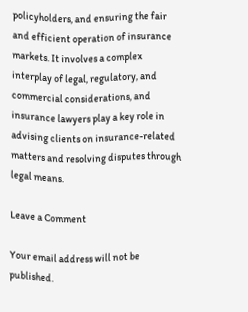policyholders, and ensuring the fair and efficient operation of insurance markets. It involves a complex interplay of legal, regulatory, and commercial considerations, and insurance lawyers play a key role in advising clients on insurance-related matters and resolving disputes through legal means.

Leave a Comment

Your email address will not be published.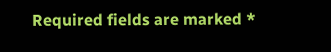Required fields are marked *